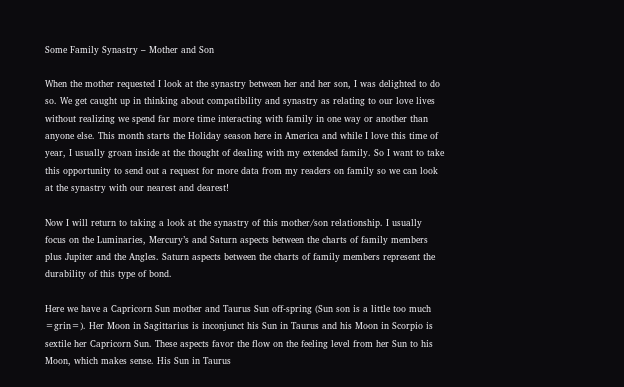Some Family Synastry – Mother and Son

When the mother requested I look at the synastry between her and her son, I was delighted to do so. We get caught up in thinking about compatibility and synastry as relating to our love lives without realizing we spend far more time interacting with family in one way or another than anyone else. This month starts the Holiday season here in America and while I love this time of year, I usually groan inside at the thought of dealing with my extended family. So I want to take this opportunity to send out a request for more data from my readers on family so we can look at the synastry with our nearest and dearest!

Now I will return to taking a look at the synastry of this mother/son relationship. I usually focus on the Luminaries, Mercury’s and Saturn aspects between the charts of family members plus Jupiter and the Angles. Saturn aspects between the charts of family members represent the durability of this type of bond.

Here we have a Capricorn Sun mother and Taurus Sun off-spring (Sun son is a little too much =grin=). Her Moon in Sagittarius is inconjunct his Sun in Taurus and his Moon in Scorpio is sextile her Capricorn Sun. These aspects favor the flow on the feeling level from her Sun to his Moon, which makes sense. His Sun in Taurus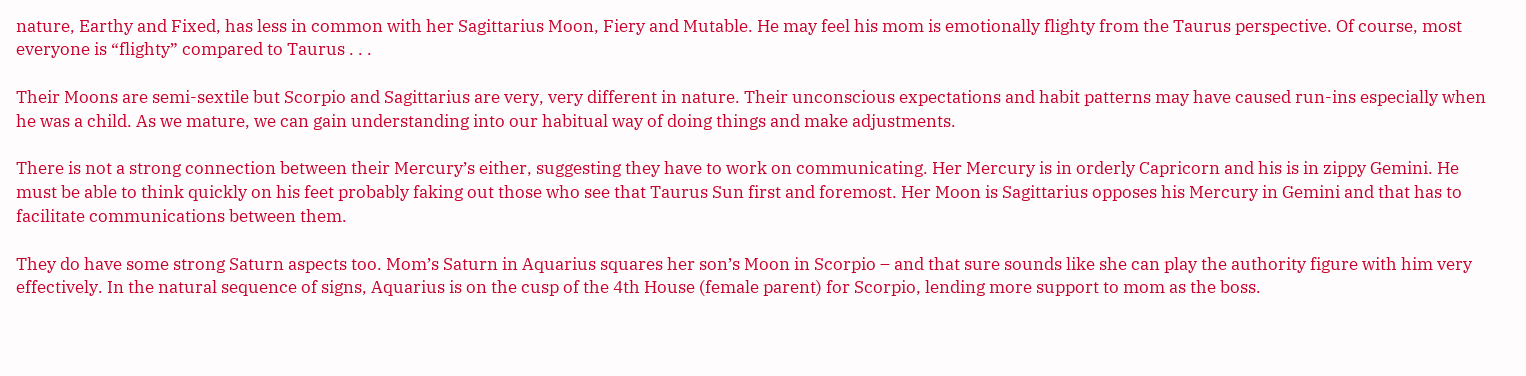nature, Earthy and Fixed, has less in common with her Sagittarius Moon, Fiery and Mutable. He may feel his mom is emotionally flighty from the Taurus perspective. Of course, most everyone is “flighty” compared to Taurus . . .

Their Moons are semi-sextile but Scorpio and Sagittarius are very, very different in nature. Their unconscious expectations and habit patterns may have caused run-ins especially when he was a child. As we mature, we can gain understanding into our habitual way of doing things and make adjustments.

There is not a strong connection between their Mercury’s either, suggesting they have to work on communicating. Her Mercury is in orderly Capricorn and his is in zippy Gemini. He must be able to think quickly on his feet probably faking out those who see that Taurus Sun first and foremost. Her Moon is Sagittarius opposes his Mercury in Gemini and that has to facilitate communications between them.

They do have some strong Saturn aspects too. Mom’s Saturn in Aquarius squares her son’s Moon in Scorpio – and that sure sounds like she can play the authority figure with him very effectively. In the natural sequence of signs, Aquarius is on the cusp of the 4th House (female parent) for Scorpio, lending more support to mom as the boss.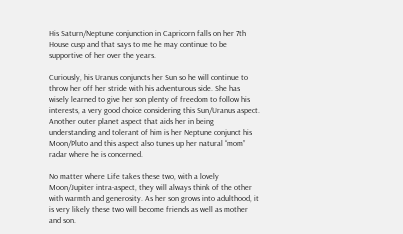His Saturn/Neptune conjunction in Capricorn falls on her 7th House cusp and that says to me he may continue to be supportive of her over the years.

Curiously, his Uranus conjuncts her Sun so he will continue to throw her off her stride with his adventurous side. She has wisely learned to give her son plenty of freedom to follow his interests, a very good choice considering this Sun/Uranus aspect. Another outer planet aspect that aids her in being understanding and tolerant of him is her Neptune conjunct his Moon/Pluto and this aspect also tunes up her natural “mom” radar where he is concerned.

No matter where Life takes these two, with a lovely Moon/Jupiter intra-aspect, they will always think of the other with warmth and generosity. As her son grows into adulthood, it is very likely these two will become friends as well as mother and son.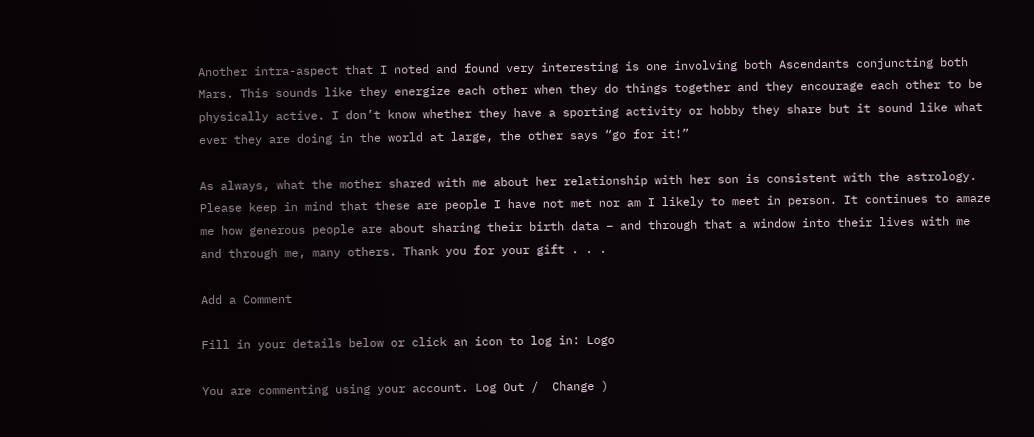Another intra-aspect that I noted and found very interesting is one involving both Ascendants conjuncting both Mars. This sounds like they energize each other when they do things together and they encourage each other to be physically active. I don’t know whether they have a sporting activity or hobby they share but it sound like what ever they are doing in the world at large, the other says “go for it!”

As always, what the mother shared with me about her relationship with her son is consistent with the astrology. Please keep in mind that these are people I have not met nor am I likely to meet in person. It continues to amaze me how generous people are about sharing their birth data – and through that a window into their lives with me and through me, many others. Thank you for your gift . . .

Add a Comment

Fill in your details below or click an icon to log in: Logo

You are commenting using your account. Log Out /  Change )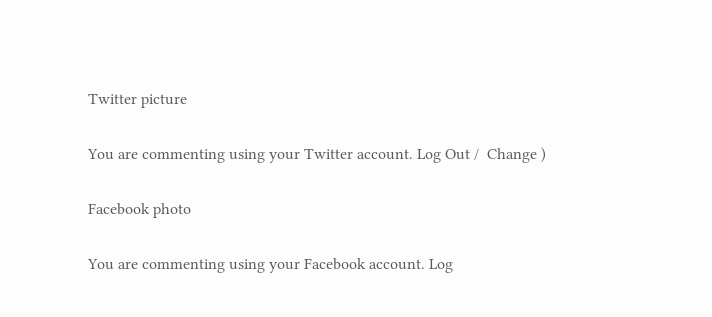Twitter picture

You are commenting using your Twitter account. Log Out /  Change )

Facebook photo

You are commenting using your Facebook account. Log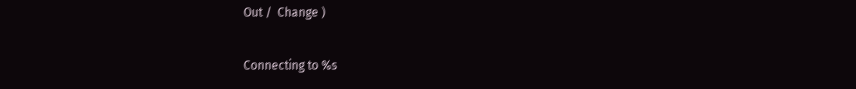Out /  Change )

Connecting to %s